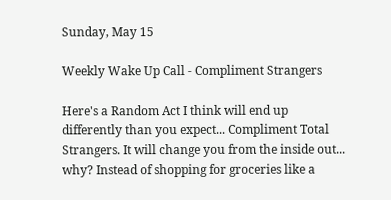Sunday, May 15

Weekly Wake Up Call - Compliment Strangers

Here's a Random Act I think will end up differently than you expect... Compliment Total Strangers. It will change you from the inside out... why? Instead of shopping for groceries like a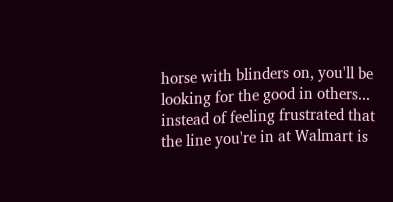horse with blinders on, you'll be looking for the good in others... instead of feeling frustrated that the line you're in at Walmart is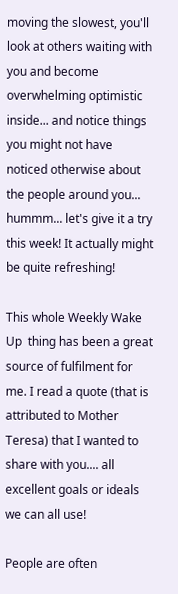moving the slowest, you'll look at others waiting with you and become overwhelming optimistic inside... and notice things you might not have noticed otherwise about the people around you...  hummm... let's give it a try this week! It actually might be quite refreshing!

This whole Weekly Wake Up  thing has been a great source of fulfilment for me. I read a quote (that is attributed to Mother Teresa) that I wanted to share with you.... all excellent goals or ideals we can all use!

People are often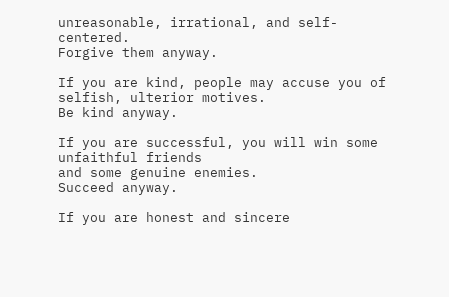unreasonable, irrational, and self-centered.
Forgive them anyway.

If you are kind, people may accuse you of selfish, ulterior motives.
Be kind anyway.

If you are successful, you will win some unfaithful friends
and some genuine enemies.
Succeed anyway.

If you are honest and sincere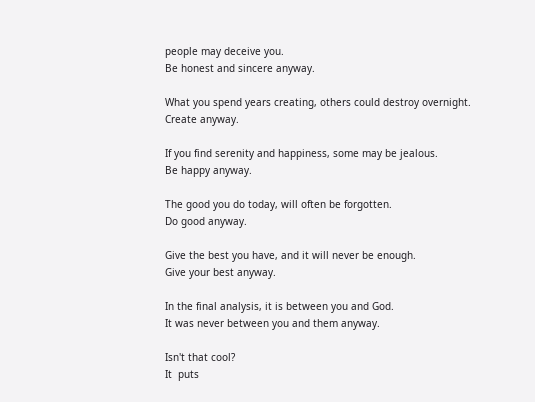people may deceive you.
Be honest and sincere anyway.

What you spend years creating, others could destroy overnight.
Create anyway.

If you find serenity and happiness, some may be jealous.
Be happy anyway.

The good you do today, will often be forgotten.
Do good anyway.

Give the best you have, and it will never be enough.
Give your best anyway.

In the final analysis, it is between you and God.
It was never between you and them anyway.

Isn't that cool?
It  puts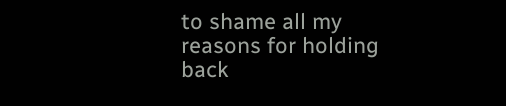to shame all my reasons for holding back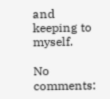and keeping to myself.

No comments: